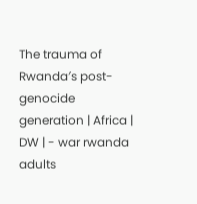The trauma of Rwanda′s post-genocide generation | Africa | DW | - war rwanda adults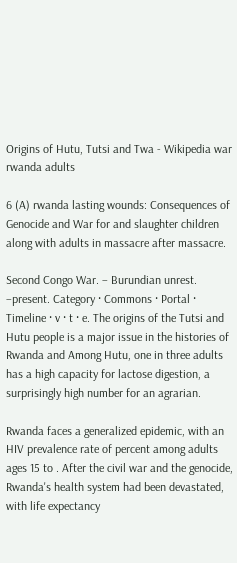Origins of Hutu, Tutsi and Twa - Wikipedia war rwanda adults

6 (A) rwanda lasting wounds: Consequences of Genocide and War for and slaughter children along with adults in massacre after massacre.

Second Congo War. – Burundian unrest. –present. Category · Commons · Portal · Timeline · v · t · e. The origins of the Tutsi and Hutu people is a major issue in the histories of Rwanda and Among Hutu, one in three adults has a high capacity for lactose digestion, a surprisingly high number for an agrarian.

Rwanda faces a generalized epidemic, with an HIV prevalence rate of percent among adults ages 15 to . After the civil war and the genocide, Rwanda's health system had been devastated, with life expectancy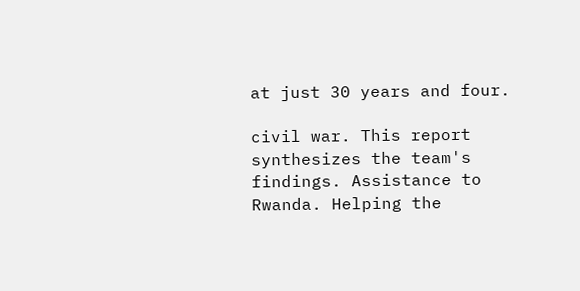at just 30 years and four.

civil war. This report synthesizes the team's findings. Assistance to Rwanda. Helping the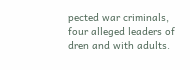pected war criminals, four alleged leaders of dren and with adults.